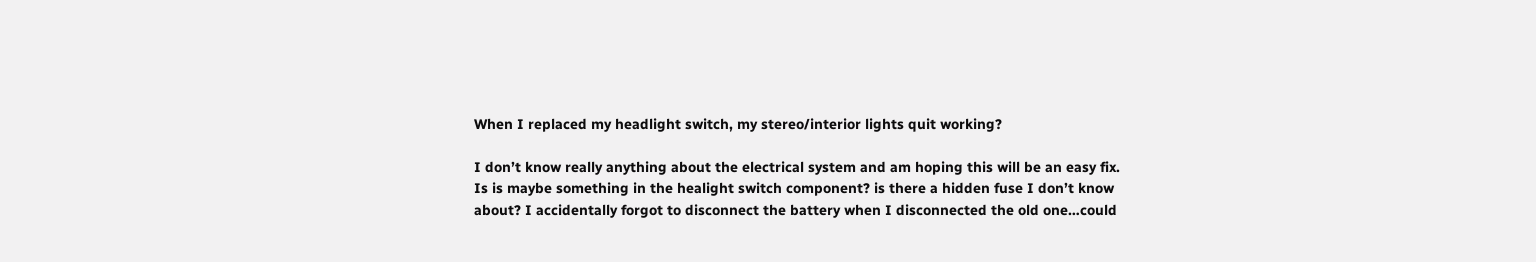When I replaced my headlight switch, my stereo/interior lights quit working?

I don’t know really anything about the electrical system and am hoping this will be an easy fix. Is is maybe something in the healight switch component? is there a hidden fuse I don’t know about? I accidentally forgot to disconnect the battery when I disconnected the old one…could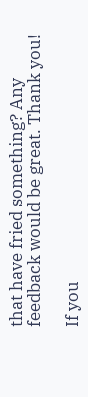that have fried something? Any feedback would be great. Thank you!

If you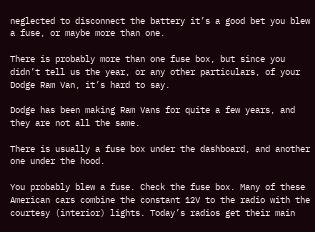neglected to disconnect the battery it’s a good bet you blew a fuse, or maybe more than one.

There is probably more than one fuse box, but since you didn’t tell us the year, or any other particulars, of your Dodge Ram Van, it’s hard to say.

Dodge has been making Ram Vans for quite a few years, and they are not all the same.

There is usually a fuse box under the dashboard, and another one under the hood.

You probably blew a fuse. Check the fuse box. Many of these American cars combine the constant 12V to the radio with the courtesy (interior) lights. Today’s radios get their main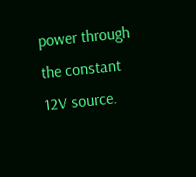power through the constant 12V source.